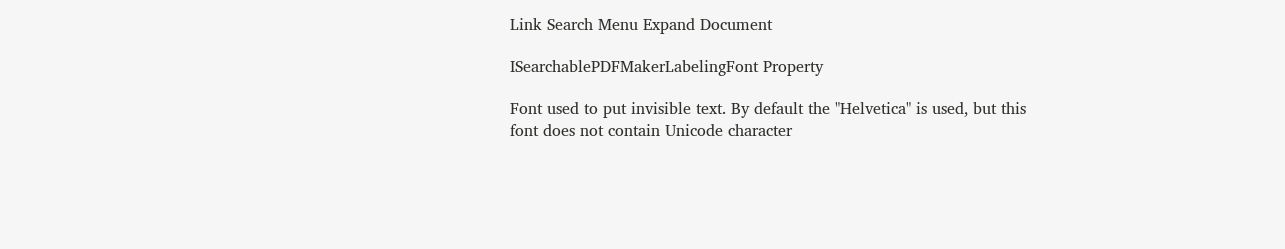Link Search Menu Expand Document

ISearchablePDFMakerLabelingFont Property

Font used to put invisible text. By default the "Helvetica" is used, but this font does not contain Unicode character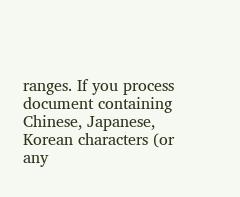ranges. If you process document containing Chinese, Japanese, Korean characters (or any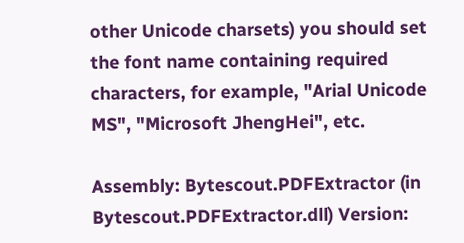other Unicode charsets) you should set the font name containing required characters, for example, "Arial Unicode MS", "Microsoft JhengHei", etc.

Assembly: Bytescout.PDFExtractor (in Bytescout.PDFExtractor.dll) Version: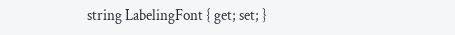string LabelingFont { get; set; }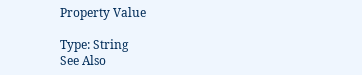Property Value

Type: String
See Also